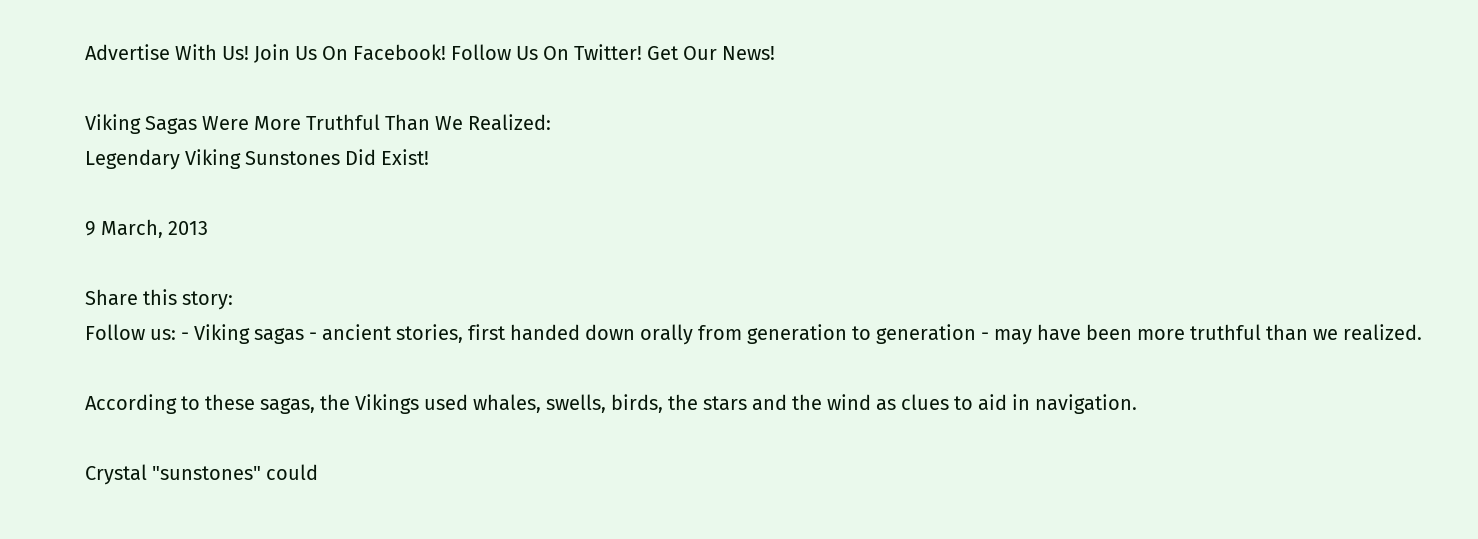Advertise With Us! Join Us On Facebook! Follow Us On Twitter! Get Our News!

Viking Sagas Were More Truthful Than We Realized:
Legendary Viking Sunstones Did Exist!

9 March, 2013

Share this story:
Follow us: - Viking sagas - ancient stories, first handed down orally from generation to generation - may have been more truthful than we realized.

According to these sagas, the Vikings used whales, swells, birds, the stars and the wind as clues to aid in navigation.

Crystal "sunstones" could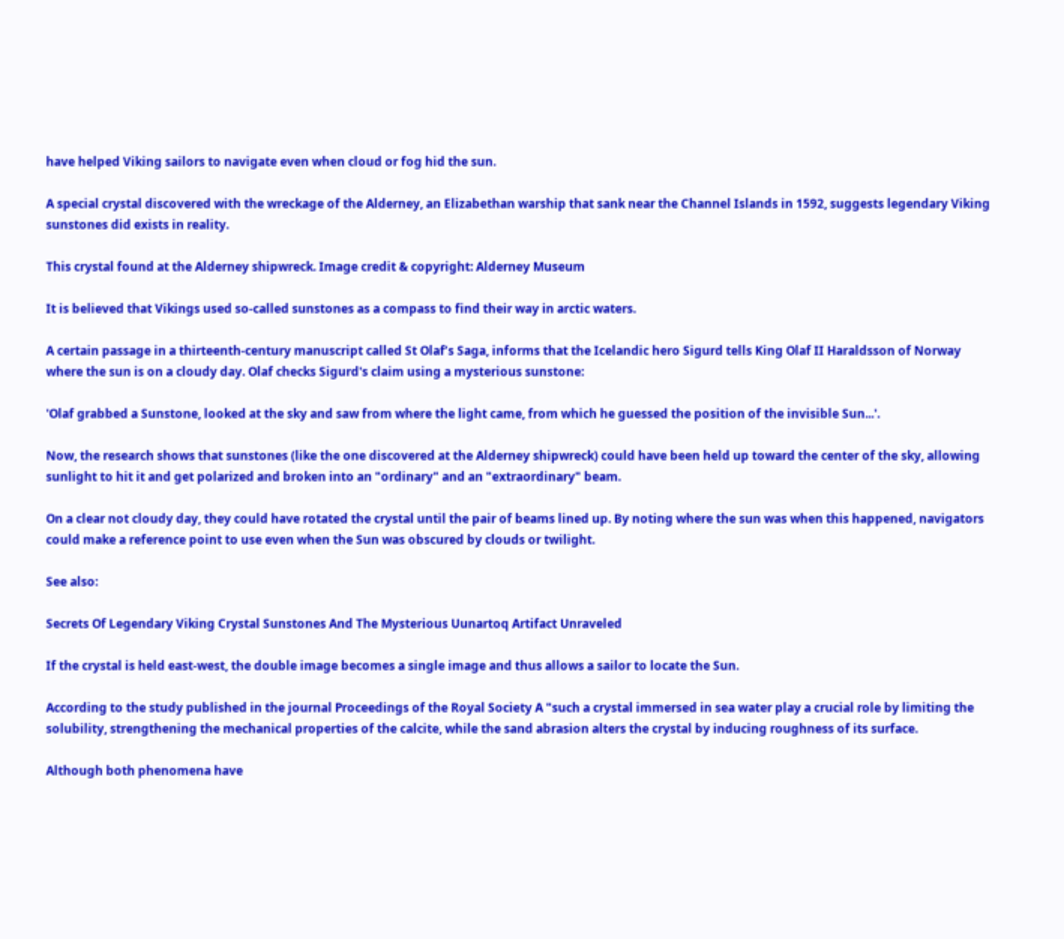have helped Viking sailors to navigate even when cloud or fog hid the sun.

A special crystal discovered with the wreckage of the Alderney, an Elizabethan warship that sank near the Channel Islands in 1592, suggests legendary Viking sunstones did exists in reality.

This crystal found at the Alderney shipwreck. Image credit & copyright: Alderney Museum

It is believed that Vikings used so-called sunstones as a compass to find their way in arctic waters.

A certain passage in a thirteenth-century manuscript called St Olaf’s Saga, informs that the Icelandic hero Sigurd tells King Olaf II Haraldsson of Norway where the sun is on a cloudy day. Olaf checks Sigurd's claim using a mysterious sunstone:

'Olaf grabbed a Sunstone, looked at the sky and saw from where the light came, from which he guessed the position of the invisible Sun...'.

Now, the research shows that sunstones (like the one discovered at the Alderney shipwreck) could have been held up toward the center of the sky, allowing sunlight to hit it and get polarized and broken into an "ordinary" and an "extraordinary" beam.

On a clear not cloudy day, they could have rotated the crystal until the pair of beams lined up. By noting where the sun was when this happened, navigators could make a reference point to use even when the Sun was obscured by clouds or twilight.

See also:

Secrets Of Legendary Viking Crystal Sunstones And The Mysterious Uunartoq Artifact Unraveled

If the crystal is held east-west, the double image becomes a single image and thus allows a sailor to locate the Sun.

According to the study published in the journal Proceedings of the Royal Society A "such a crystal immersed in sea water play a crucial role by limiting the solubility, strengthening the mechanical properties of the calcite, while the sand abrasion alters the crystal by inducing roughness of its surface.

Although both phenomena have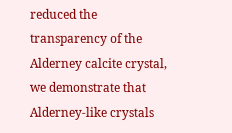reduced the transparency of the Alderney calcite crystal, we demonstrate that Alderney-like crystals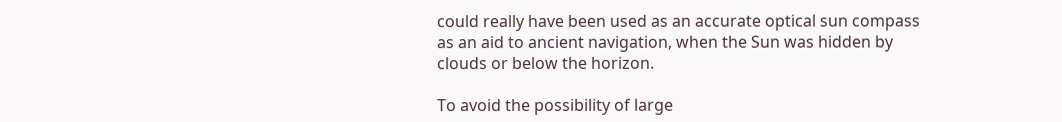could really have been used as an accurate optical sun compass as an aid to ancient navigation, when the Sun was hidden by clouds or below the horizon.

To avoid the possibility of large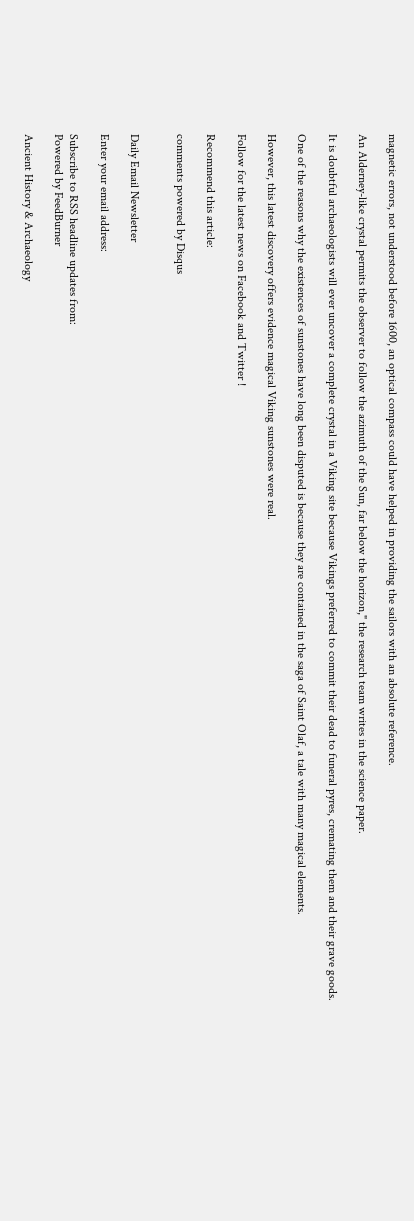magnetic errors, not understood before 1600, an optical compass could have helped in providing the sailors with an absolute reference.

An Alderney-like crystal permits the observer to follow the azimuth of the Sun, far below the horizon," the research team writes in the science paper.

It is doubtful archaeologists will ever uncover a complete crystal in a Viking site because Vikings preferred to commit their dead to funeral pyres, cremating them and their grave goods.

One of the reasons why the existences of sunstones have long been disputed is because they are contained in the saga of Saint Olaf, a tale with many magical elements.

However, this latest discovery offers evidence magical Viking sunstones were real.

Follow for the latest news on Facebook and Twitter !

Recommend this article:

comments powered by Disqus


Daily Email Newsletter

Enter your email address:

Subscribe to RSS headline updates from:
Powered by FeedBurner

Ancient History & Archaeology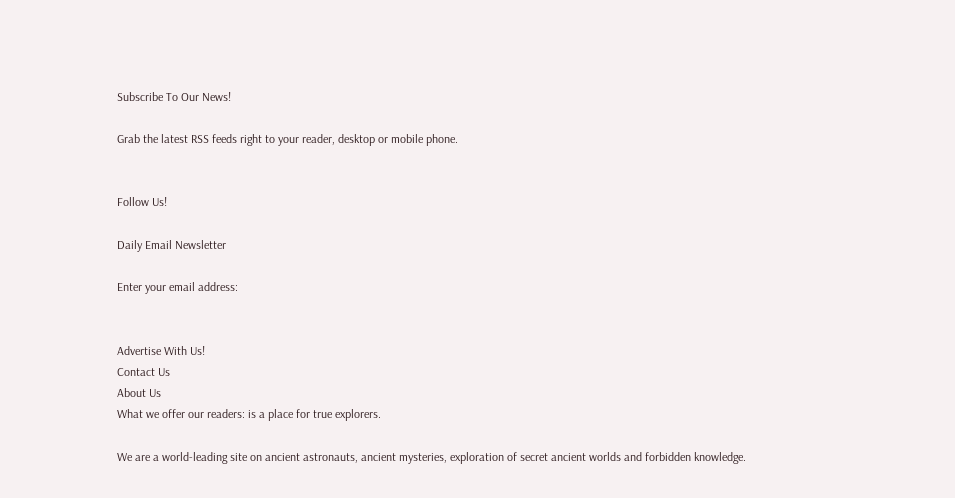Subscribe To Our News!

Grab the latest RSS feeds right to your reader, desktop or mobile phone.


Follow Us!

Daily Email Newsletter

Enter your email address:


Advertise With Us!
Contact Us
About Us
What we offer our readers: is a place for true explorers.

We are a world-leading site on ancient astronauts, ancient mysteries, exploration of secret ancient worlds and forbidden knowledge.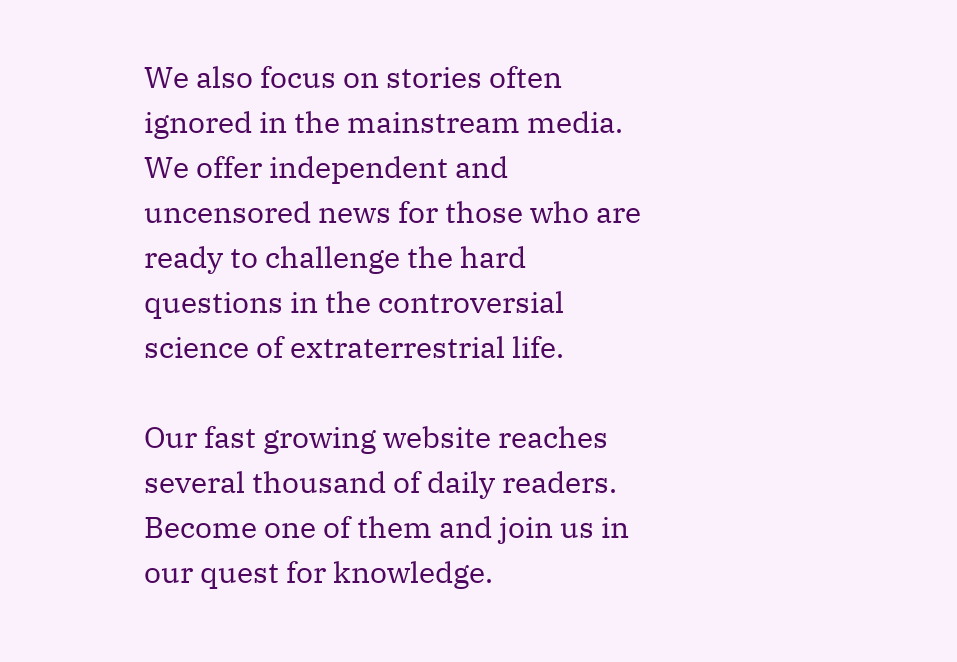We also focus on stories often ignored in the mainstream media. We offer independent and uncensored news for those who are ready to challenge the hard questions in the controversial science of extraterrestrial life.

Our fast growing website reaches several thousand of daily readers. Become one of them and join us in our quest for knowledge.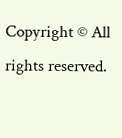Copyright © All rights reserved.